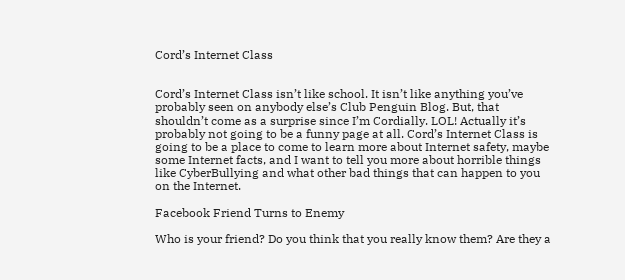Cord’s Internet Class


Cord’s Internet Class isn’t like school. It isn’t like anything you’ve probably seen on anybody else’s Club Penguin Blog. But, that shouldn’t come as a surprise since I’m Cordially. LOL! Actually it’s probably not going to be a funny page at all. Cord’s Internet Class is going to be a place to come to learn more about Internet safety, maybe some Internet facts, and I want to tell you more about horrible things like CyberBullying and what other bad things that can happen to you on the Internet.

Facebook Friend Turns to Enemy

Who is your friend? Do you think that you really know them? Are they a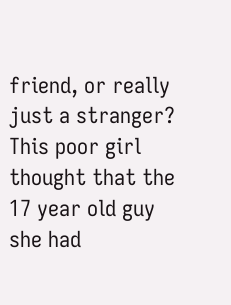friend, or really just a stranger? This poor girl thought that the 17 year old guy she had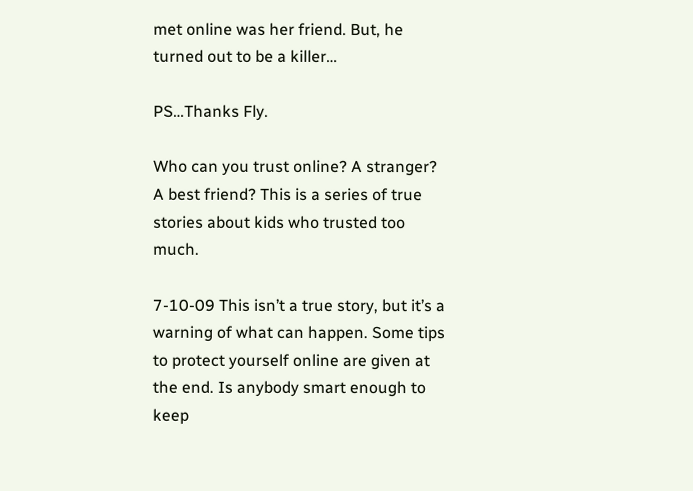met online was her friend. But, he turned out to be a killer…

PS…Thanks Fly.

Who can you trust online? A stranger? A best friend? This is a series of true stories about kids who trusted too much.

7-10-09 This isn’t a true story, but it’s a warning of what can happen. Some tips to protect yourself online are given at the end. Is anybody smart enough to keep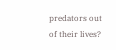predators out of their lives?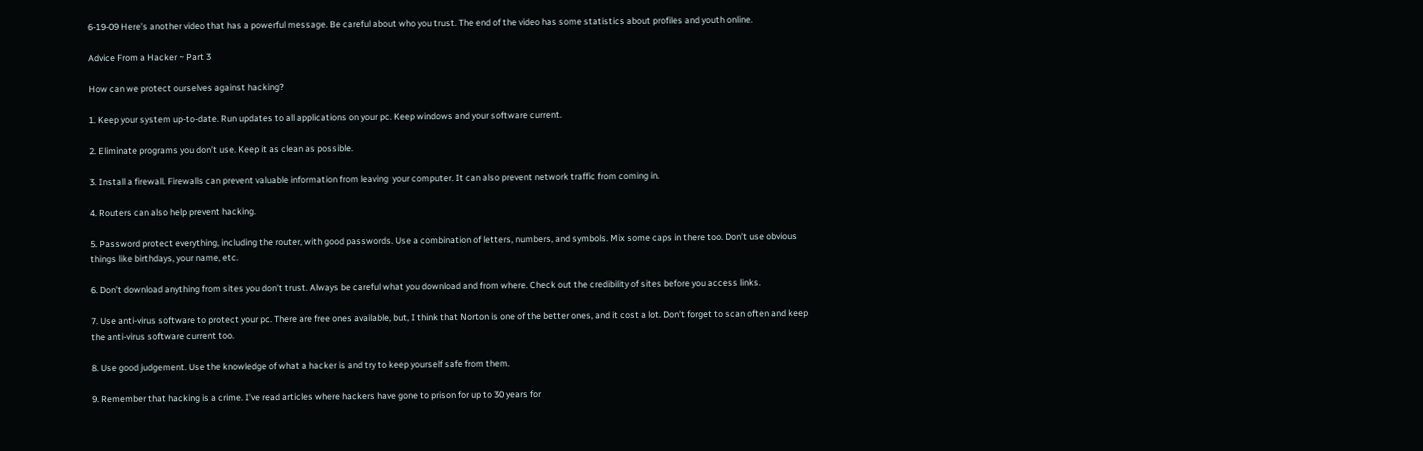6-19-09 Here’s another video that has a powerful message. Be careful about who you trust. The end of the video has some statistics about profiles and youth online.

Advice From a Hacker ~ Part 3

How can we protect ourselves against hacking?

1. Keep your system up-to-date. Run updates to all applications on your pc. Keep windows and your software current.

2. Eliminate programs you don’t use. Keep it as clean as possible.

3. Install a firewall. Firewalls can prevent valuable information from leaving  your computer. It can also prevent network traffic from coming in.

4. Routers can also help prevent hacking.

5. Password protect everything, including the router, with good passwords. Use a combination of letters, numbers, and symbols. Mix some caps in there too. Don’t use obvious things like birthdays, your name, etc.

6. Don’t download anything from sites you don’t trust. Always be careful what you download and from where. Check out the credibility of sites before you access links.

7. Use anti-virus software to protect your pc. There are free ones available, but, I think that Norton is one of the better ones, and it cost a lot. Don’t forget to scan often and keep the anti-virus software current too.

8. Use good judgement. Use the knowledge of what a hacker is and try to keep yourself safe from them.

9. Remember that hacking is a crime. I’ve read articles where hackers have gone to prison for up to 30 years for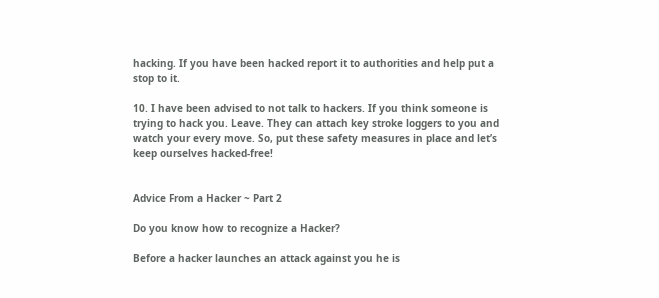hacking. If you have been hacked report it to authorities and help put a stop to it.

10. I have been advised to not talk to hackers. If you think someone is trying to hack you. Leave. They can attach key stroke loggers to you and watch your every move. So, put these safety measures in place and let’s keep ourselves hacked-free!


Advice From a Hacker ~ Part 2

Do you know how to recognize a Hacker?

Before a hacker launches an attack against you he is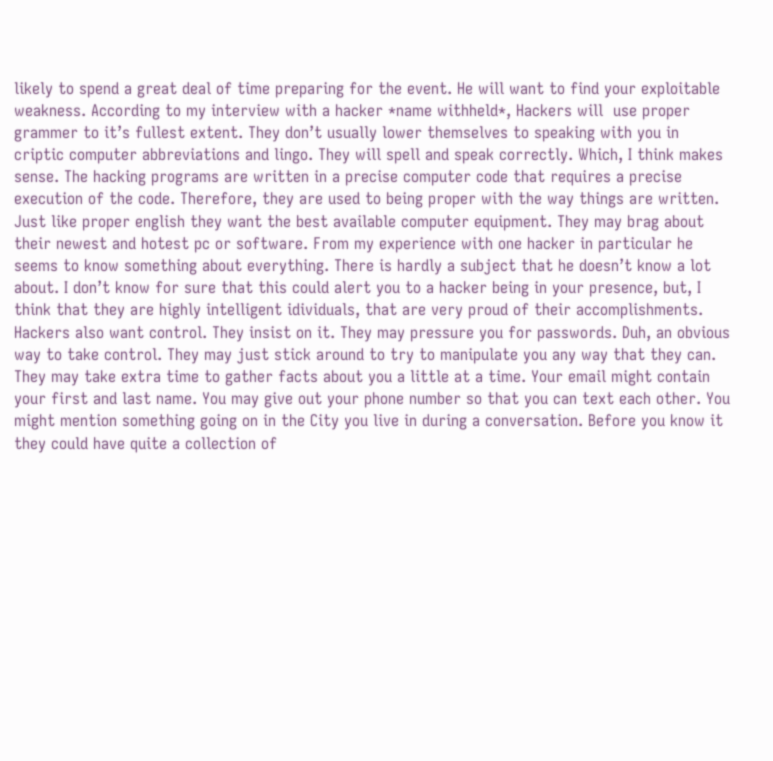likely to spend a great deal of time preparing for the event. He will want to find your exploitable weakness. According to my interview with a hacker *name withheld*, Hackers will  use proper grammer to it’s fullest extent. They don’t usually lower themselves to speaking with you in criptic computer abbreviations and lingo. They will spell and speak correctly. Which, I think makes sense. The hacking programs are written in a precise computer code that requires a precise execution of the code. Therefore, they are used to being proper with the way things are written. Just like proper english they want the best available computer equipment. They may brag about their newest and hotest pc or software. From my experience with one hacker in particular he seems to know something about everything. There is hardly a subject that he doesn’t know a lot about. I don’t know for sure that this could alert you to a hacker being in your presence, but, I think that they are highly intelligent idividuals, that are very proud of their accomplishments. Hackers also want control. They insist on it. They may pressure you for passwords. Duh, an obvious way to take control. They may just stick around to try to manipulate you any way that they can. They may take extra time to gather facts about you a little at a time. Your email might contain your first and last name. You may give out your phone number so that you can text each other. You might mention something going on in the City you live in during a conversation. Before you know it they could have quite a collection of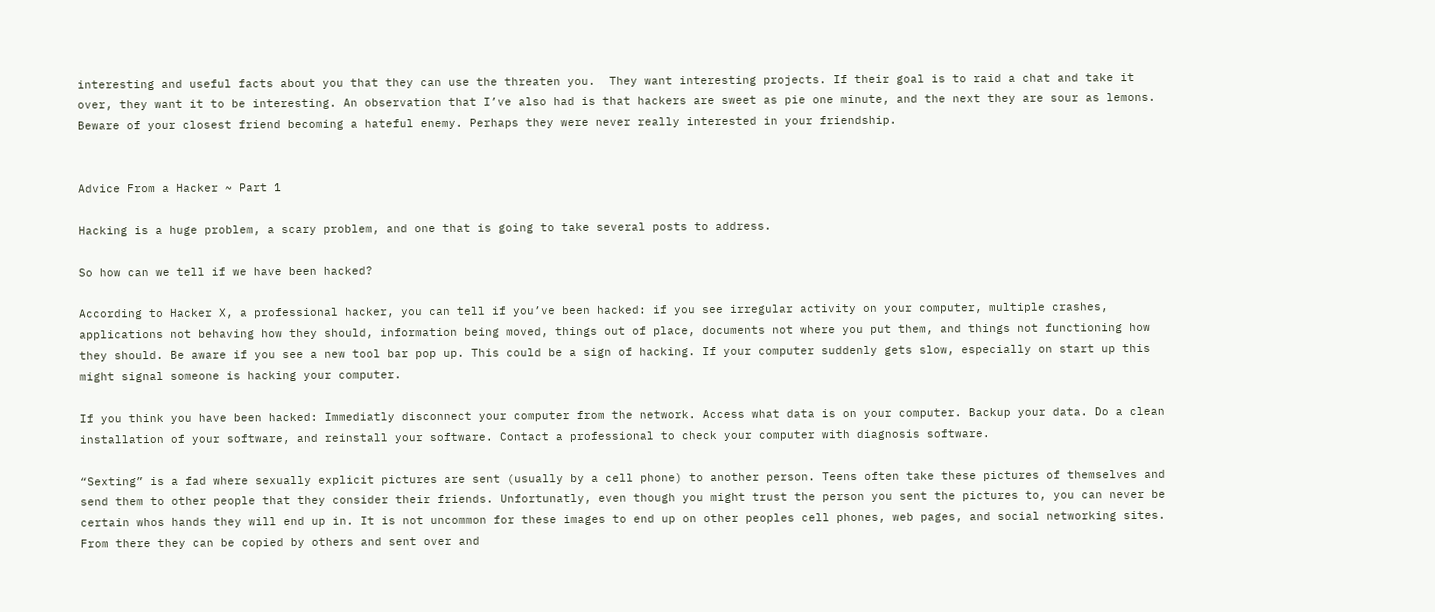interesting and useful facts about you that they can use the threaten you.  They want interesting projects. If their goal is to raid a chat and take it over, they want it to be interesting. An observation that I’ve also had is that hackers are sweet as pie one minute, and the next they are sour as lemons. Beware of your closest friend becoming a hateful enemy. Perhaps they were never really interested in your friendship.


Advice From a Hacker ~ Part 1

Hacking is a huge problem, a scary problem, and one that is going to take several posts to address.

So how can we tell if we have been hacked?

According to Hacker X, a professional hacker, you can tell if you’ve been hacked: if you see irregular activity on your computer, multiple crashes, applications not behaving how they should, information being moved, things out of place, documents not where you put them, and things not functioning how they should. Be aware if you see a new tool bar pop up. This could be a sign of hacking. If your computer suddenly gets slow, especially on start up this might signal someone is hacking your computer.

If you think you have been hacked: Immediatly disconnect your computer from the network. Access what data is on your computer. Backup your data. Do a clean installation of your software, and reinstall your software. Contact a professional to check your computer with diagnosis software.

“Sexting” is a fad where sexually explicit pictures are sent (usually by a cell phone) to another person. Teens often take these pictures of themselves and send them to other people that they consider their friends. Unfortunatly, even though you might trust the person you sent the pictures to, you can never be certain whos hands they will end up in. It is not uncommon for these images to end up on other peoples cell phones, web pages, and social networking sites. From there they can be copied by others and sent over and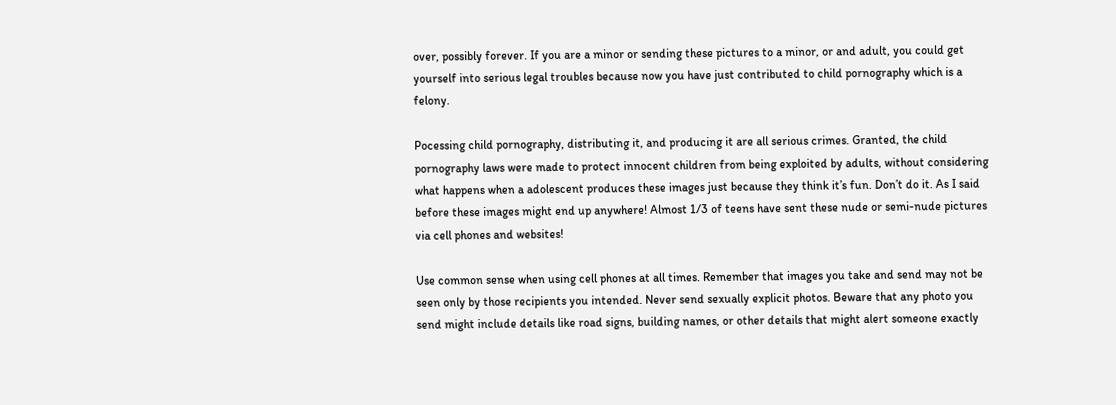over, possibly forever. If you are a minor or sending these pictures to a minor, or and adult, you could get yourself into serious legal troubles because now you have just contributed to child pornography which is a felony.

Pocessing child pornography, distributing it, and producing it are all serious crimes. Granted, the child pornography laws were made to protect innocent children from being exploited by adults, without considering what happens when a adolescent produces these images just because they think it’s fun. Don’t do it. As I said before these images might end up anywhere! Almost 1/3 of teens have sent these nude or semi-nude pictures via cell phones and websites!

Use common sense when using cell phones at all times. Remember that images you take and send may not be seen only by those recipients you intended. Never send sexually explicit photos. Beware that any photo you send might include details like road signs, building names, or other details that might alert someone exactly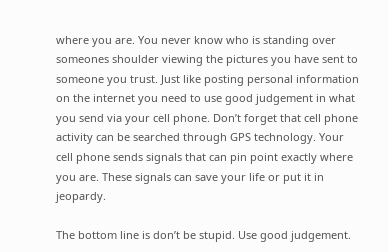where you are. You never know who is standing over someones shoulder viewing the pictures you have sent to someone you trust. Just like posting personal information on the internet you need to use good judgement in what you send via your cell phone. Don’t forget that cell phone activity can be searched through GPS technology. Your cell phone sends signals that can pin point exactly where you are. These signals can save your life or put it in jeopardy.

The bottom line is don’t be stupid. Use good judgement.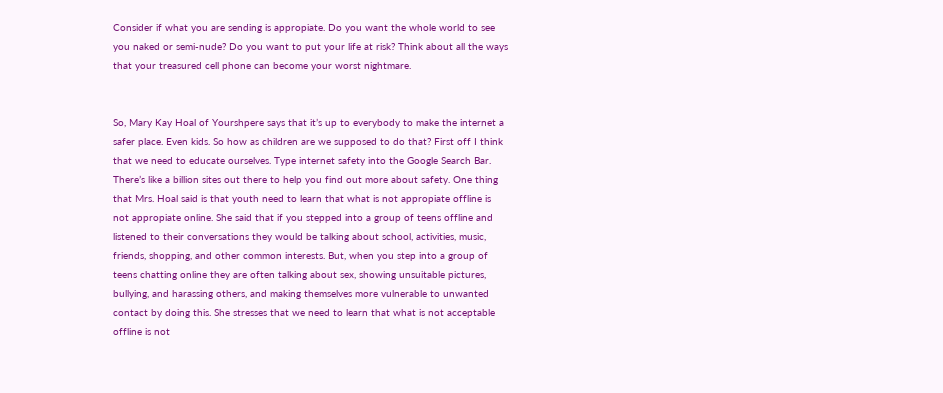Consider if what you are sending is appropiate. Do you want the whole world to see you naked or semi-nude? Do you want to put your life at risk? Think about all the ways that your treasured cell phone can become your worst nightmare.


So, Mary Kay Hoal of Yourshpere says that it’s up to everybody to make the internet a safer place. Even kids. So how as children are we supposed to do that? First off I think that we need to educate ourselves. Type internet safety into the Google Search Bar. There’s like a billion sites out there to help you find out more about safety. One thing that Mrs. Hoal said is that youth need to learn that what is not appropiate offline is not appropiate online. She said that if you stepped into a group of teens offline and listened to their conversations they would be talking about school, activities, music, friends, shopping, and other common interests. But, when you step into a group of teens chatting online they are often talking about sex, showing unsuitable pictures, bullying, and harassing others, and making themselves more vulnerable to unwanted contact by doing this. She stresses that we need to learn that what is not acceptable offline is not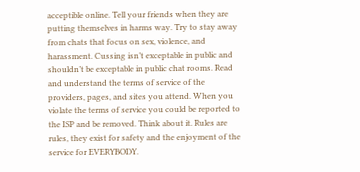acceptible online. Tell your friends when they are putting themselves in harms way. Try to stay away from chats that focus on sex, violence, and harassment. Cussing isn’t exceptable in public and shouldn’t be exceptable in public chat rooms. Read and understand the terms of service of the providers, pages, and sites you attend. When you violate the terms of service you could be reported to the ISP and be removed. Think about it. Rules are rules, they exist for safety and the enjoyment of the service for EVERYBODY.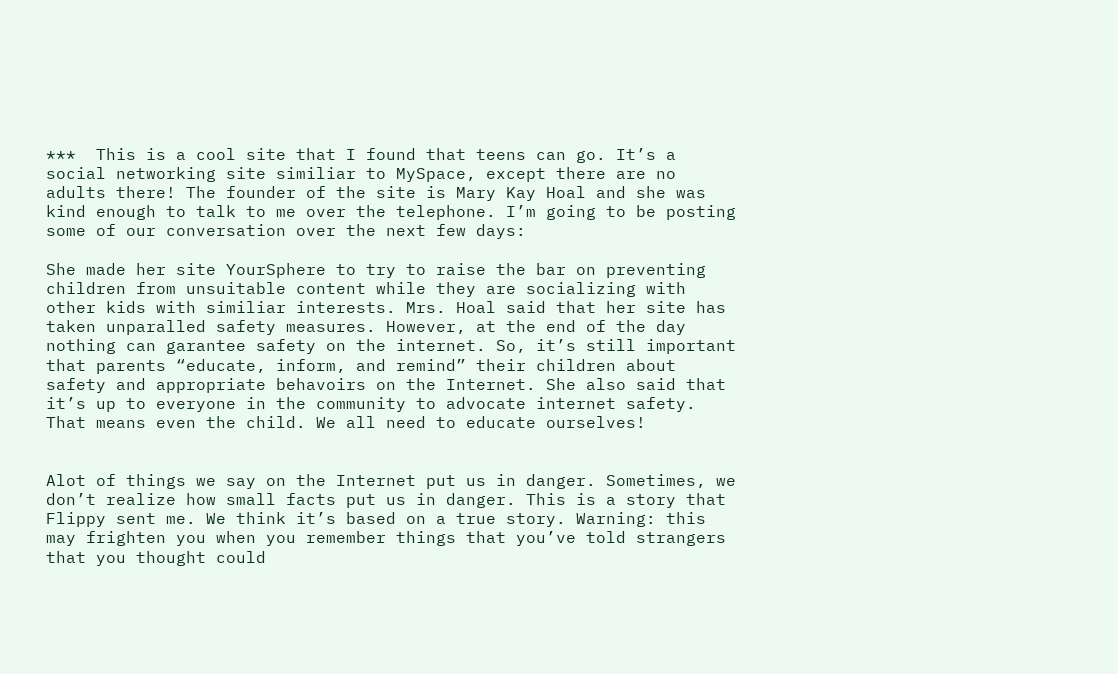***  This is a cool site that I found that teens can go. It’s a social networking site similiar to MySpace, except there are no adults there! The founder of the site is Mary Kay Hoal and she was kind enough to talk to me over the telephone. I’m going to be posting some of our conversation over the next few days:

She made her site YourSphere to try to raise the bar on preventing children from unsuitable content while they are socializing with other kids with similiar interests. Mrs. Hoal said that her site has taken unparalled safety measures. However, at the end of the day nothing can garantee safety on the internet. So, it’s still important that parents “educate, inform, and remind” their children about safety and appropriate behavoirs on the Internet. She also said that it’s up to everyone in the community to advocate internet safety. That means even the child. We all need to educate ourselves!


Alot of things we say on the Internet put us in danger. Sometimes, we don’t realize how small facts put us in danger. This is a story that Flippy sent me. We think it’s based on a true story. Warning: this may frighten you when you remember things that you’ve told strangers that you thought could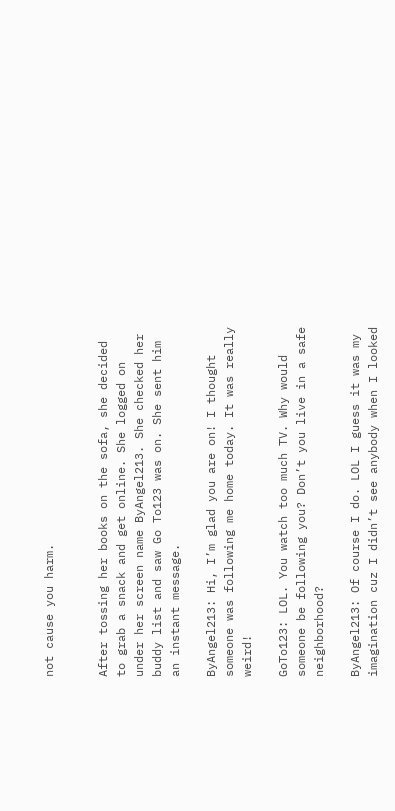not cause you harm.


After tossing her books on the sofa, she decided to grab a snack and get online. She logged on under her screen name ByAngel213. She checked her buddy list and saw Go To123 was on. She sent him an instant message.

ByAngel213: Hi, I’m glad you are on! I thought someone was following me home today. It was really weird!

GoTo123: LOL. You watch too much TV. Why would someone be following you? Don’t you live in a safe neighborhood?

ByAngel213: Of course I do. LOL I guess it was my imagination cuz I didn’t see anybody when I looked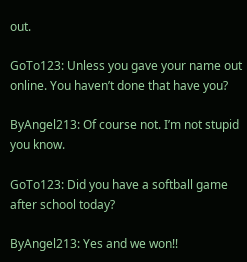out.

GoTo123: Unless you gave your name out online. You haven’t done that have you?

ByAngel213: Of course not. I’m not stupid you know.

GoTo123: Did you have a softball game after school today?

ByAngel213: Yes and we won!!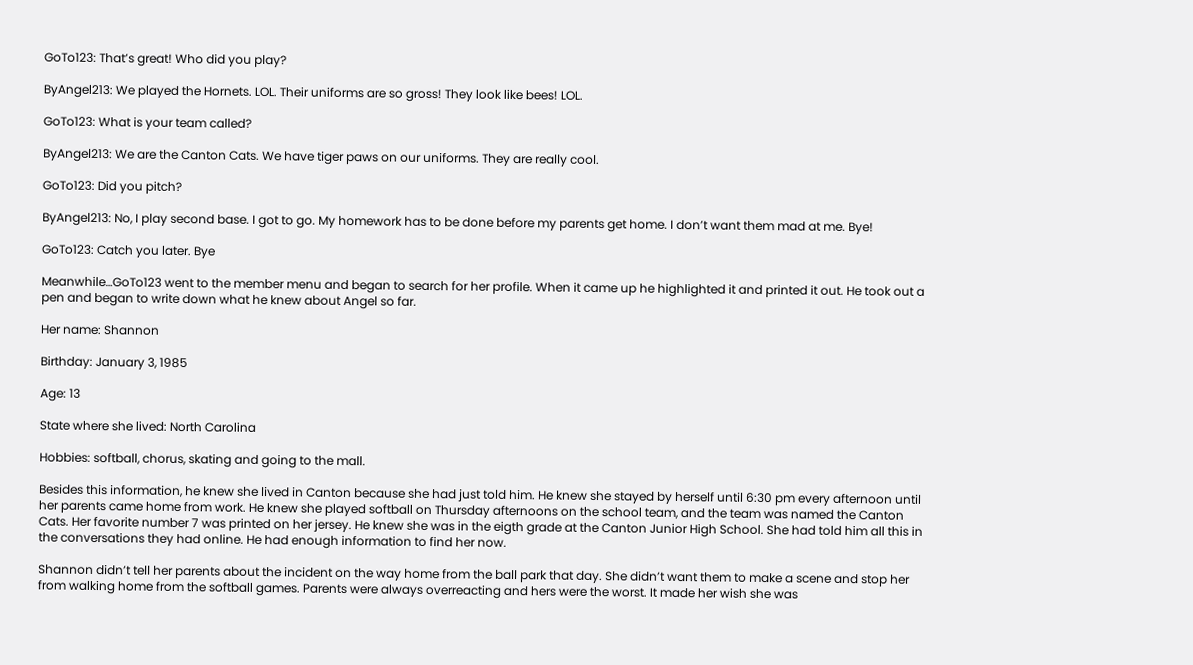GoTo123: That’s great! Who did you play?

ByAngel213: We played the Hornets. LOL. Their uniforms are so gross! They look like bees! LOL.

GoTo123: What is your team called?

ByAngel213: We are the Canton Cats. We have tiger paws on our uniforms. They are really cool.

GoTo123: Did you pitch?

ByAngel213: No, I play second base. I got to go. My homework has to be done before my parents get home. I don’t want them mad at me. Bye!

GoTo123: Catch you later. Bye

Meanwhile…GoTo123 went to the member menu and began to search for her profile. When it came up he highlighted it and printed it out. He took out a pen and began to write down what he knew about Angel so far.

Her name: Shannon

Birthday: January 3, 1985

Age: 13

State where she lived: North Carolina

Hobbies: softball, chorus, skating and going to the mall.

Besides this information, he knew she lived in Canton because she had just told him. He knew she stayed by herself until 6:30 pm every afternoon until her parents came home from work. He knew she played softball on Thursday afternoons on the school team, and the team was named the Canton Cats. Her favorite number 7 was printed on her jersey. He knew she was in the eigth grade at the Canton Junior High School. She had told him all this in the conversations they had online. He had enough information to find her now.

Shannon didn’t tell her parents about the incident on the way home from the ball park that day. She didn’t want them to make a scene and stop her from walking home from the softball games. Parents were always overreacting and hers were the worst. It made her wish she was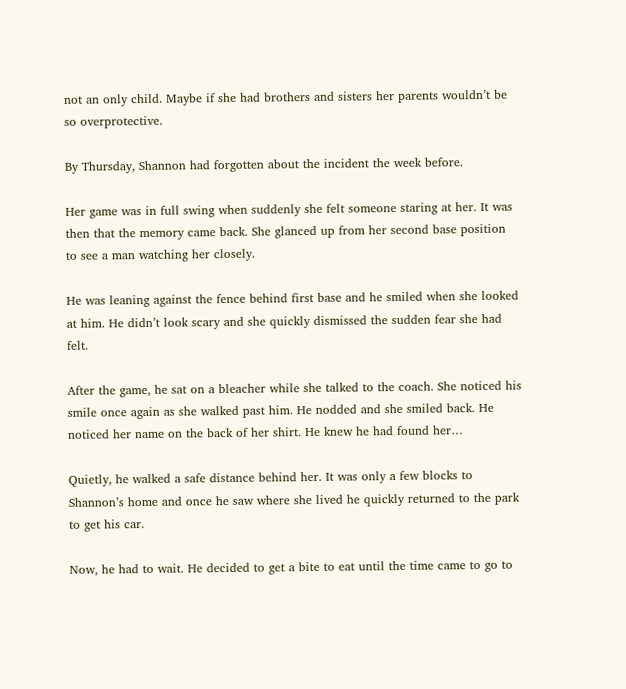not an only child. Maybe if she had brothers and sisters her parents wouldn’t be so overprotective.

By Thursday, Shannon had forgotten about the incident the week before.

Her game was in full swing when suddenly she felt someone staring at her. It was then that the memory came back. She glanced up from her second base position to see a man watching her closely.

He was leaning against the fence behind first base and he smiled when she looked at him. He didn’t look scary and she quickly dismissed the sudden fear she had felt.

After the game, he sat on a bleacher while she talked to the coach. She noticed his smile once again as she walked past him. He nodded and she smiled back. He noticed her name on the back of her shirt. He knew he had found her…

Quietly, he walked a safe distance behind her. It was only a few blocks to Shannon’s home and once he saw where she lived he quickly returned to the park to get his car.

Now, he had to wait. He decided to get a bite to eat until the time came to go to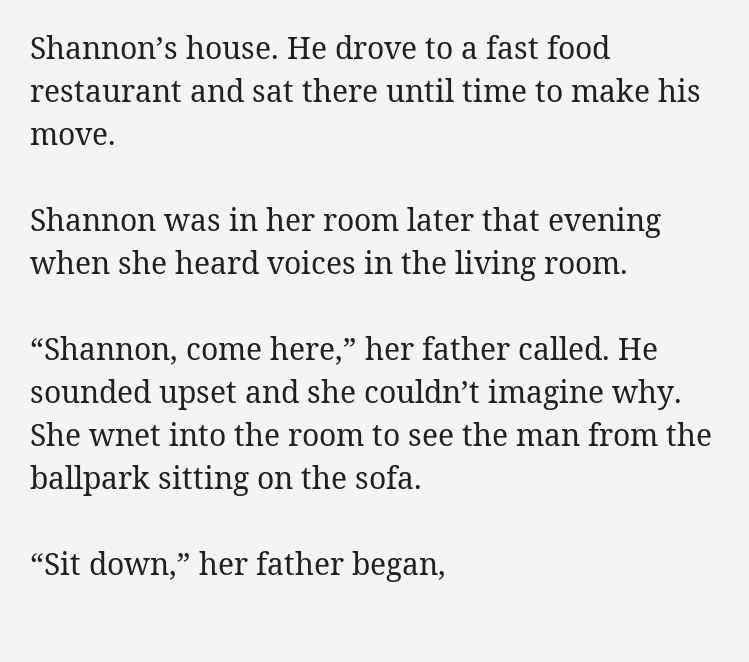Shannon’s house. He drove to a fast food restaurant and sat there until time to make his move.

Shannon was in her room later that evening when she heard voices in the living room.

“Shannon, come here,” her father called. He sounded upset and she couldn’t imagine why. She wnet into the room to see the man from the ballpark sitting on the sofa.

“Sit down,” her father began,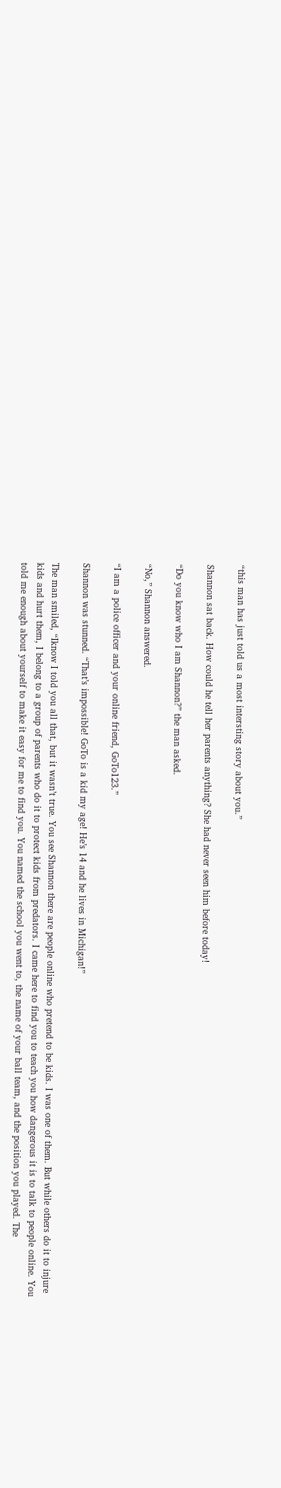“this man has just told us a most intersting story about you.”

Shannon sat back. How could he tell her parents anything? She had never seen him before today!

“Do you know who I am Shannon?” the man asked.

“No,” Shannon answered.

“I am a police officer and your online friend, GoTo123.”

Shannon was stunned. “That’s impossible! GoTo is a kid my age! He’s 14 and he lives in Michigan!”

The man smiled, “Iknow I told you all that, but it wasn’t true. You see Shannon there are people online who pretend to be kids. I was one of them. But while others do it to injure kids and hurt them, I belong to a group of parents who do it to protect kids from predators. I came here to find you to teach you how dangerous it is to talk to people online. You told me enough about yourself to make it easy for me to find you. You named the school you went to, the name of your ball team, and the position you played. The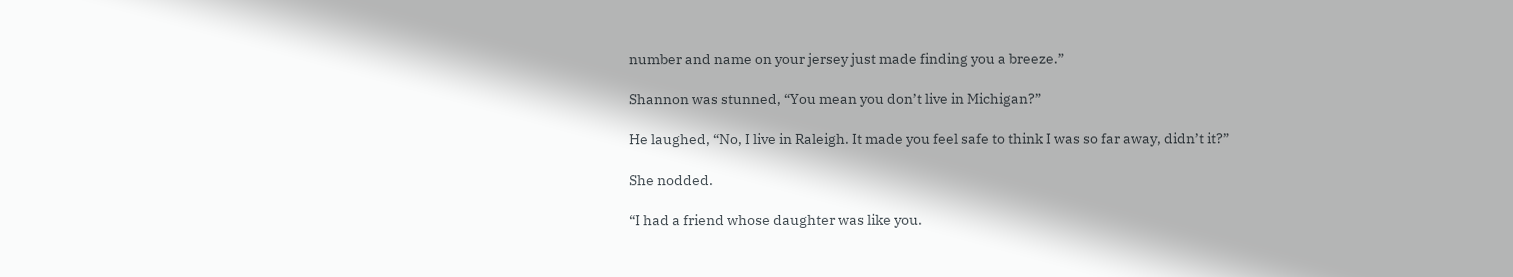number and name on your jersey just made finding you a breeze.”

Shannon was stunned, “You mean you don’t live in Michigan?”

He laughed, “No, I live in Raleigh. It made you feel safe to think I was so far away, didn’t it?”

She nodded.

“I had a friend whose daughter was like you.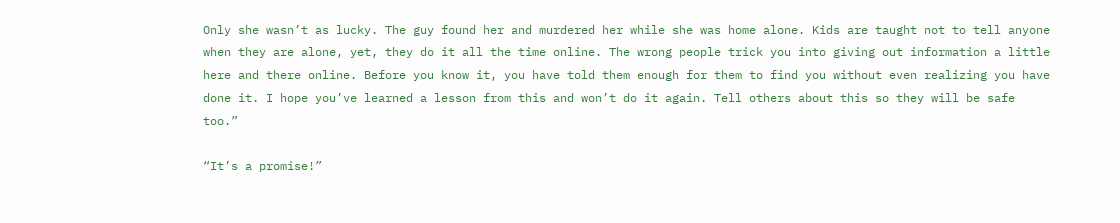Only she wasn’t as lucky. The guy found her and murdered her while she was home alone. Kids are taught not to tell anyone when they are alone, yet, they do it all the time online. The wrong people trick you into giving out information a little here and there online. Before you know it, you have told them enough for them to find you without even realizing you have done it. I hope you’ve learned a lesson from this and won’t do it again. Tell others about this so they will be safe too.”

“It’s a promise!”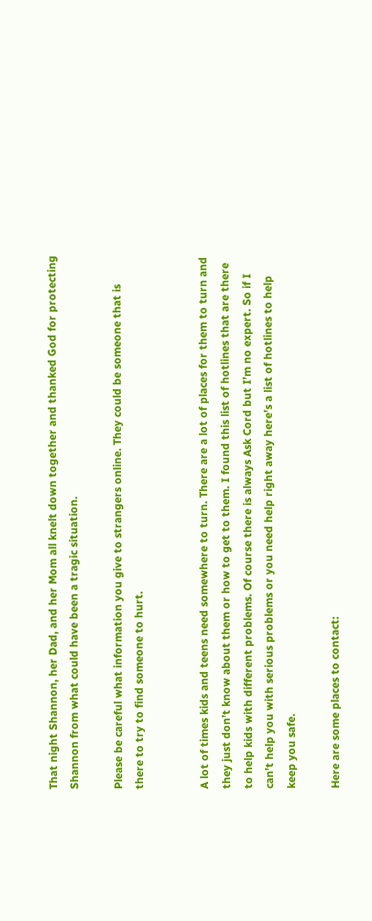That night Shannon, her Dad, and her Mom all knelt down together and thanked God for protecting Shannon from what could have been a tragic situation.

Please be careful what information you give to strangers online. They could be someone that is there to try to find someone to hurt.


A lot of times kids and teens need somewhere to turn. There are a lot of places for them to turn and they just don’t know about them or how to get to them. I found this list of hotlines that are there to help kids with different problems. Of course there is always Ask Cord but I’m no expert. So if I can’t help you with serious problems or you need help right away here’s a list of hotlines to help keep you safe.

Here are some places to contact: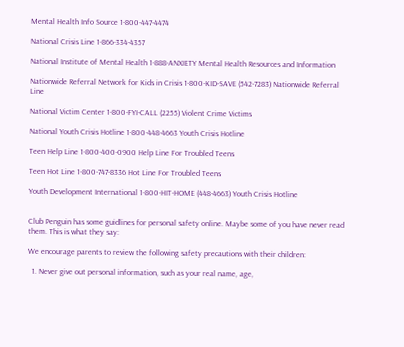Mental Health Info Source 1-800-447-4474

National Crisis Line 1-866-334-4357

National Institute of Mental Health 1-888-ANXIETY Mental Health Resources and Information

Nationwide Referral Network for Kids in Crisis 1-800-KID-SAVE (542-7283) Nationwide Referral Line

National Victim Center 1-800-FYI-CALL (2255) Violent Crime Victims

National Youth Crisis Hotline 1-800-448-4663 Youth Crisis Hotline

Teen Help Line 1-800-400-0900 Help Line For Troubled Teens

Teen Hot Line 1-800-747-8336 Hot Line For Troubled Teens

Youth Development International 1-800-HIT-HOME (448-4663) Youth Crisis Hotline


Club Penguin has some guidlines for personal safety online. Maybe some of you have never read them. This is what they say:

We encourage parents to review the following safety precautions with their children:

  1. Never give out personal information, such as your real name, age,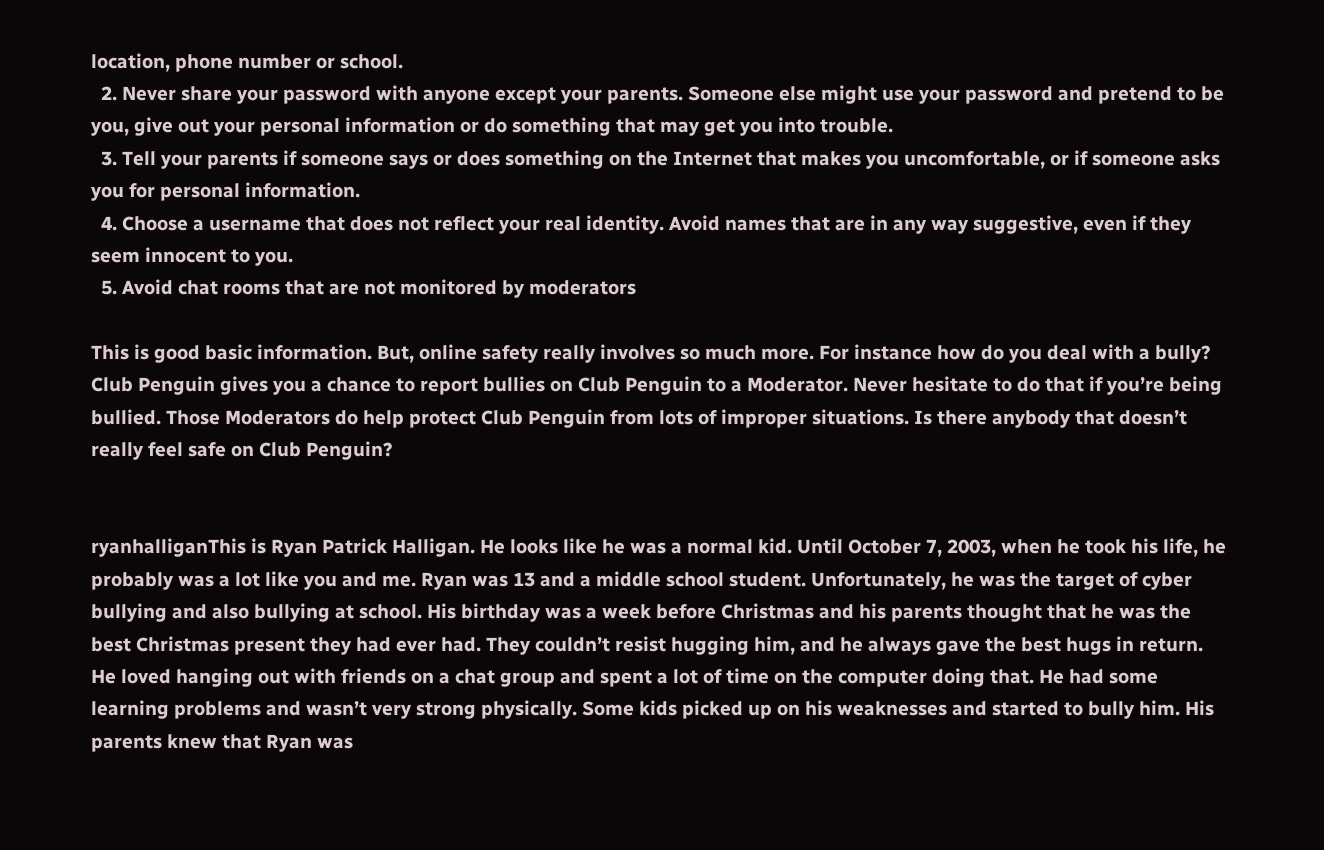location, phone number or school.
  2. Never share your password with anyone except your parents. Someone else might use your password and pretend to be you, give out your personal information or do something that may get you into trouble.
  3. Tell your parents if someone says or does something on the Internet that makes you uncomfortable, or if someone asks you for personal information.
  4. Choose a username that does not reflect your real identity. Avoid names that are in any way suggestive, even if they seem innocent to you.
  5. Avoid chat rooms that are not monitored by moderators

This is good basic information. But, online safety really involves so much more. For instance how do you deal with a bully? Club Penguin gives you a chance to report bullies on Club Penguin to a Moderator. Never hesitate to do that if you’re being bullied. Those Moderators do help protect Club Penguin from lots of improper situations. Is there anybody that doesn’t really feel safe on Club Penguin?


ryanhalliganThis is Ryan Patrick Halligan. He looks like he was a normal kid. Until October 7, 2003, when he took his life, he probably was a lot like you and me. Ryan was 13 and a middle school student. Unfortunately, he was the target of cyber bullying and also bullying at school. His birthday was a week before Christmas and his parents thought that he was the best Christmas present they had ever had. They couldn’t resist hugging him, and he always gave the best hugs in return. He loved hanging out with friends on a chat group and spent a lot of time on the computer doing that. He had some learning problems and wasn’t very strong physically. Some kids picked up on his weaknesses and started to bully him. His parents knew that Ryan was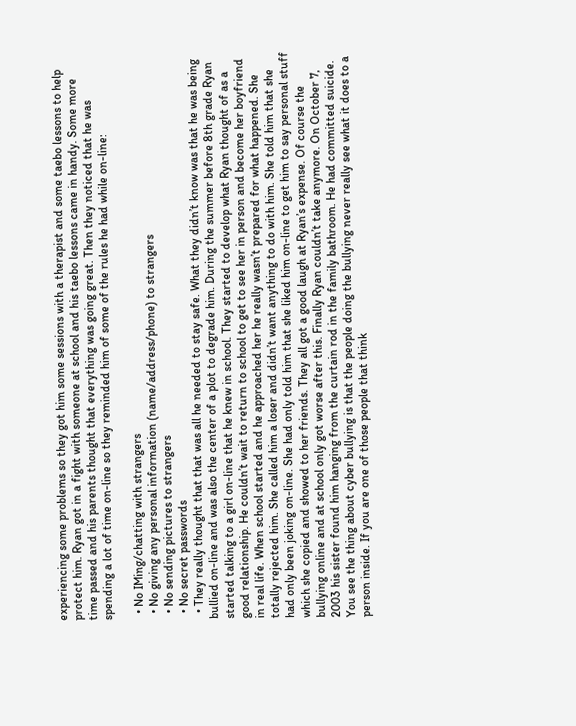experiencing some problems so they got him some sessions with a therapist and some taebo lessons to help protect him. Ryan got in a fight with someone at school and his taebo lessons came in handy. Some more time passed and his parents thought that everything was going great. Then they noticed that he was spending a lot of time on-line so they reminded him of some of the rules he had while on-line:

  • No IMing/chatting with strangers
  • No giving any personal information (name/address/phone) to strangers
  • No sending pictures to strangers
  • No secret passwords
  • They really thought that that was all he needed to stay safe. What they didn’t know was that he was being bullied on-line and was also the center of a plot to degrade him. During the summer before 8th grade Ryan started talking to a girl on-line that he knew in school. They started to develop what Ryan thought of as a good relationship. He couldn’t wait to return to school to get to see her in person and become her boyfriend in real life. When school started and he approached her he really wasn’t prepared for what happened. She totally rejected him. She called him a loser and didn’t want anything to do with him. She told him that she had only been joking on-line. She had only told him that she liked him on-line to get him to say personal stuff which she copied and showed to her friends. They all got a good laugh at Ryan’s expense. Of course the bullying online and at school only got worse after this. Finally Ryan couldn’t take anymore. On October 7, 2003 his sister found him hanging from the curtain rod in the family bathroom. He had committed suicide. You see the thing about cyber bullying is that the people doing the bullying never really see what it does to a person inside. If you are one of those people that think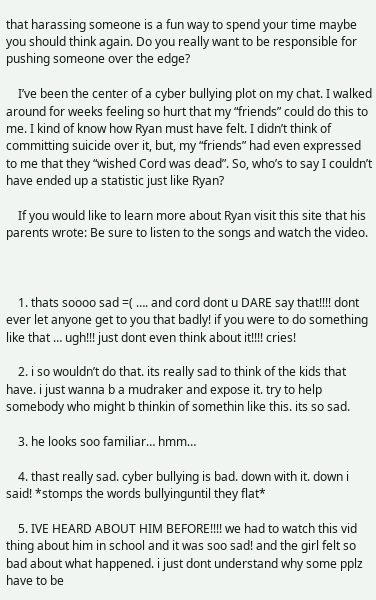that harassing someone is a fun way to spend your time maybe you should think again. Do you really want to be responsible for pushing someone over the edge?

    I’ve been the center of a cyber bullying plot on my chat. I walked around for weeks feeling so hurt that my “friends” could do this to me. I kind of know how Ryan must have felt. I didn’t think of committing suicide over it, but, my “friends” had even expressed to me that they “wished Cord was dead”. So, who’s to say I couldn’t have ended up a statistic just like Ryan?

    If you would like to learn more about Ryan visit this site that his parents wrote: Be sure to listen to the songs and watch the video.



    1. thats soooo sad =( …. and cord dont u DARE say that!!!! dont ever let anyone get to you that badly! if you were to do something like that … ugh!!! just dont even think about it!!!! cries!

    2. i so wouldn’t do that. its really sad to think of the kids that have. i just wanna b a mudraker and expose it. try to help somebody who might b thinkin of somethin like this. its so sad.

    3. he looks soo familiar… hmm…

    4. thast really sad. cyber bullying is bad. down with it. down i said! *stomps the words bullyinguntil they flat*

    5. IVE HEARD ABOUT HIM BEFORE!!!! we had to watch this vid thing about him in school and it was soo sad! and the girl felt so bad about what happened. i just dont understand why some pplz have to be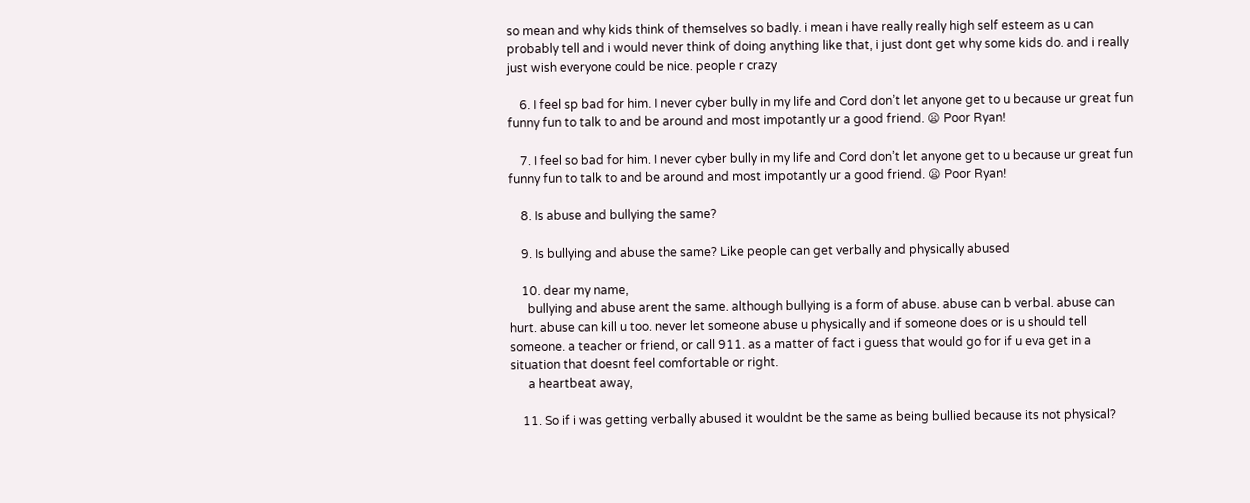so mean and why kids think of themselves so badly. i mean i have really really high self esteem as u can probably tell and i would never think of doing anything like that, i just dont get why some kids do. and i really just wish everyone could be nice. people r crazy

    6. I feel sp bad for him. I never cyber bully in my life and Cord don’t let anyone get to u because ur great fun funny fun to talk to and be around and most impotantly ur a good friend. 😦 Poor Ryan!

    7. I feel so bad for him. I never cyber bully in my life and Cord don’t let anyone get to u because ur great fun funny fun to talk to and be around and most impotantly ur a good friend. 😦 Poor Ryan!

    8. Is abuse and bullying the same?

    9. Is bullying and abuse the same? Like people can get verbally and physically abused

    10. dear my name,
      bullying and abuse arent the same. although bullying is a form of abuse. abuse can b verbal. abuse can hurt. abuse can kill u too. never let someone abuse u physically and if someone does or is u should tell someone. a teacher or friend, or call 911. as a matter of fact i guess that would go for if u eva get in a situation that doesnt feel comfortable or right.
      a heartbeat away,

    11. So if i was getting verbally abused it wouldnt be the same as being bullied because its not physical?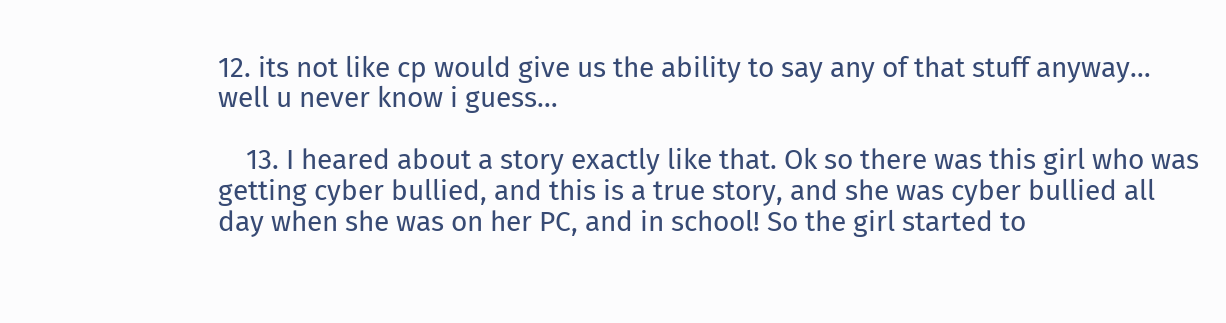12. its not like cp would give us the ability to say any of that stuff anyway… well u never know i guess…

    13. I heared about a story exactly like that. Ok so there was this girl who was getting cyber bullied, and this is a true story, and she was cyber bullied all day when she was on her PC, and in school! So the girl started to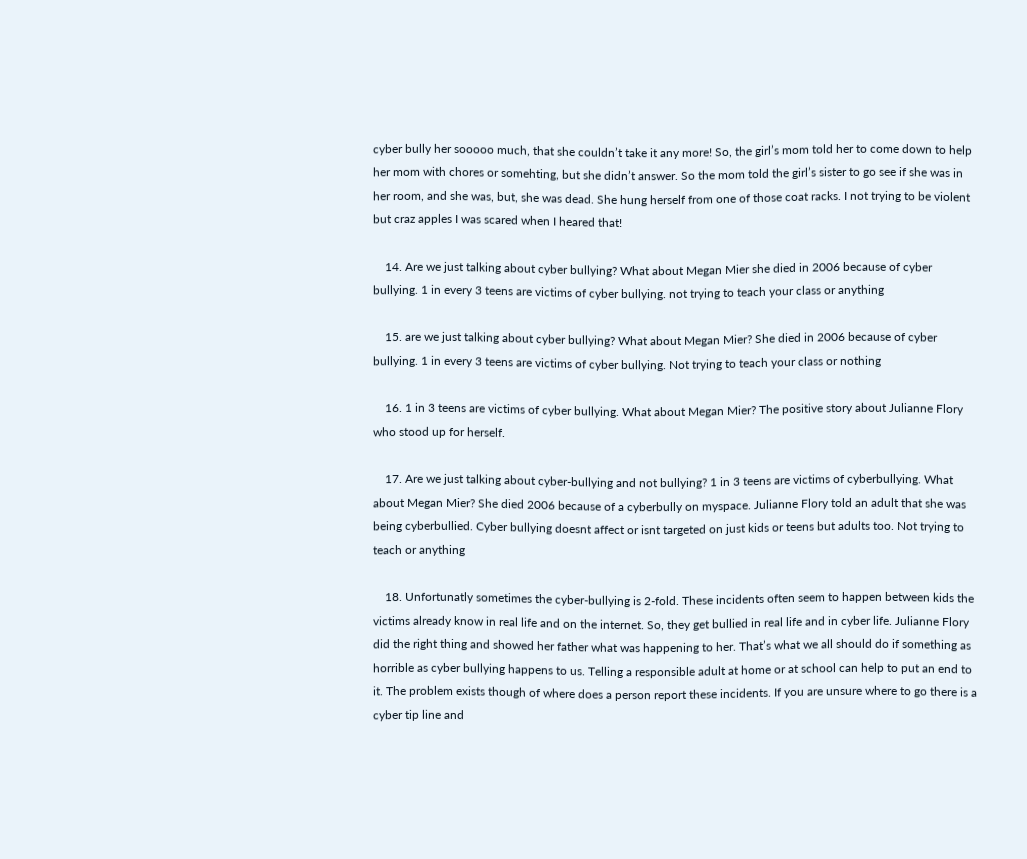cyber bully her sooooo much, that she couldn’t take it any more! So, the girl’s mom told her to come down to help her mom with chores or somehting, but she didn’t answer. So the mom told the girl’s sister to go see if she was in her room, and she was, but, she was dead. She hung herself from one of those coat racks. I not trying to be violent but craz apples I was scared when I heared that!

    14. Are we just talking about cyber bullying? What about Megan Mier she died in 2006 because of cyber bullying. 1 in every 3 teens are victims of cyber bullying. not trying to teach your class or anything

    15. are we just talking about cyber bullying? What about Megan Mier? She died in 2006 because of cyber bullying. 1 in every 3 teens are victims of cyber bullying. Not trying to teach your class or nothing

    16. 1 in 3 teens are victims of cyber bullying. What about Megan Mier? The positive story about Julianne Flory who stood up for herself.

    17. Are we just talking about cyber-bullying and not bullying? 1 in 3 teens are victims of cyberbullying. What about Megan Mier? She died 2006 because of a cyberbully on myspace. Julianne Flory told an adult that she was being cyberbullied. Cyber bullying doesnt affect or isnt targeted on just kids or teens but adults too. Not trying to teach or anything

    18. Unfortunatly sometimes the cyber-bullying is 2-fold. These incidents often seem to happen between kids the victims already know in real life and on the internet. So, they get bullied in real life and in cyber life. Julianne Flory did the right thing and showed her father what was happening to her. That’s what we all should do if something as horrible as cyber bullying happens to us. Telling a responsible adult at home or at school can help to put an end to it. The problem exists though of where does a person report these incidents. If you are unsure where to go there is a cyber tip line and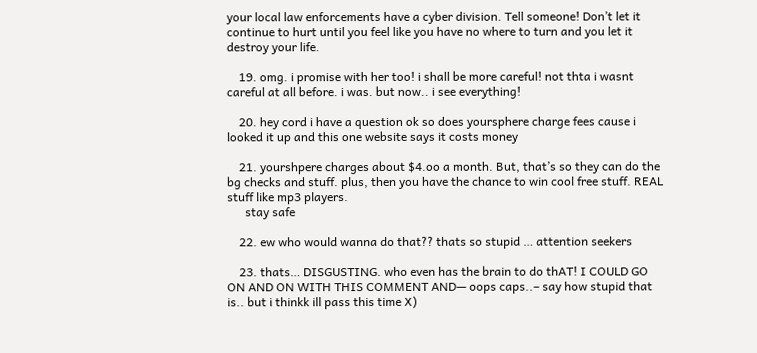your local law enforcements have a cyber division. Tell someone! Don’t let it continue to hurt until you feel like you have no where to turn and you let it destroy your life.

    19. omg. i promise with her too! i shall be more careful! not thta i wasnt careful at all before. i was. but now.. i see everything!

    20. hey cord i have a question ok so does yoursphere charge fees cause i looked it up and this one website says it costs money

    21. yourshpere charges about $4.oo a month. But, that’s so they can do the bg checks and stuff. plus, then you have the chance to win cool free stuff. REAL stuff like mp3 players.
      stay safe

    22. ew who would wanna do that?? thats so stupid … attention seekers

    23. thats… DISGUSTING. who even has the brain to do thAT! I COULD GO ON AND ON WITH THIS COMMENT AND— oops caps..– say how stupid that is.. but i thinkk ill pass this time X)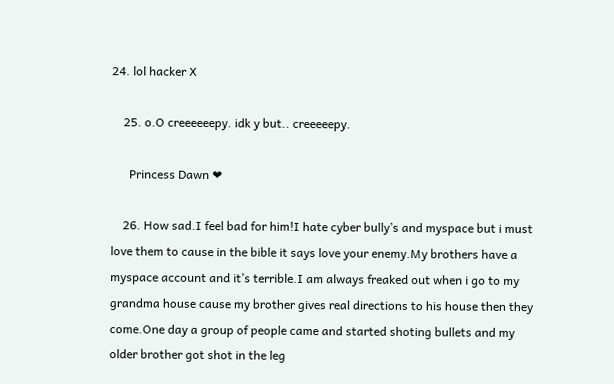24. lol hacker X

    25. o.O creeeeeepy. idk y but.. creeeeepy.

      Princess Dawn ❤

    26. How sad.I feel bad for him!I hate cyber bully’s and myspace but i must love them to cause in the bible it says love your enemy.My brothers have a myspace account and it’s terrible.I am always freaked out when i go to my grandma house cause my brother gives real directions to his house then they come.One day a group of people came and started shoting bullets and my older brother got shot in the leg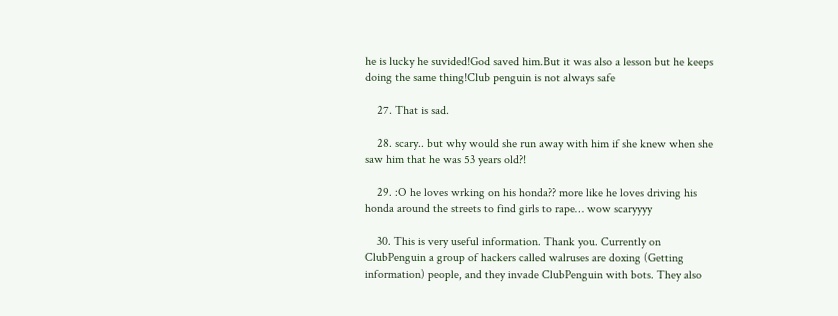he is lucky he suvided!God saved him.But it was also a lesson but he keeps doing the same thing!Club penguin is not always safe

    27. That is sad.

    28. scary.. but why would she run away with him if she knew when she saw him that he was 53 years old?!

    29. :O he loves wrking on his honda?? more like he loves driving his honda around the streets to find girls to rape… wow scaryyyy

    30. This is very useful information. Thank you. Currently on ClubPenguin a group of hackers called walruses are doxing (Getting information) people, and they invade ClubPenguin with bots. They also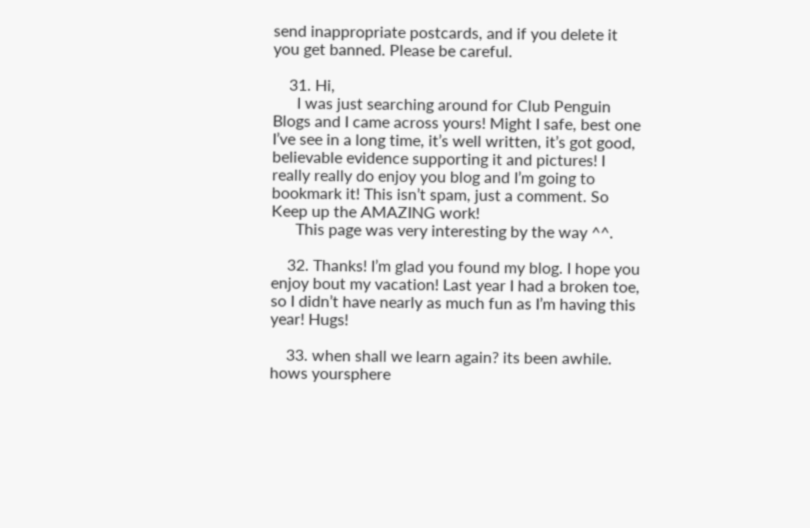send inappropriate postcards, and if you delete it you get banned. Please be careful.

    31. Hi,
      I was just searching around for Club Penguin Blogs and I came across yours! Might I safe, best one I’ve see in a long time, it’s well written, it’s got good, believable evidence supporting it and pictures! I really really do enjoy you blog and I’m going to bookmark it! This isn’t spam, just a comment. So Keep up the AMAZING work!
      This page was very interesting by the way ^^.

    32. Thanks! I’m glad you found my blog. I hope you enjoy bout my vacation! Last year I had a broken toe, so I didn’t have nearly as much fun as I’m having this year! Hugs!

    33. when shall we learn again? its been awhile. hows yoursphere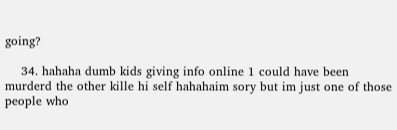going?

    34. hahaha dumb kids giving info online 1 could have been murderd the other kille hi self hahahaim sory but im just one of those people who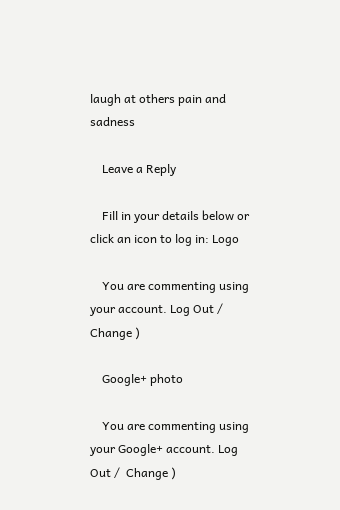laugh at others pain and sadness

    Leave a Reply

    Fill in your details below or click an icon to log in: Logo

    You are commenting using your account. Log Out /  Change )

    Google+ photo

    You are commenting using your Google+ account. Log Out /  Change )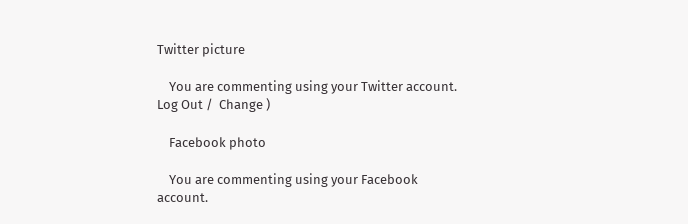Twitter picture

    You are commenting using your Twitter account. Log Out /  Change )

    Facebook photo

    You are commenting using your Facebook account.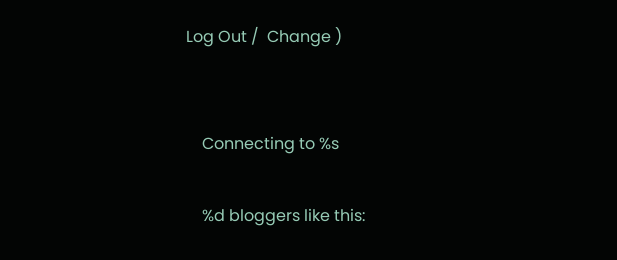Log Out /  Change )


    Connecting to %s

    %d bloggers like this: